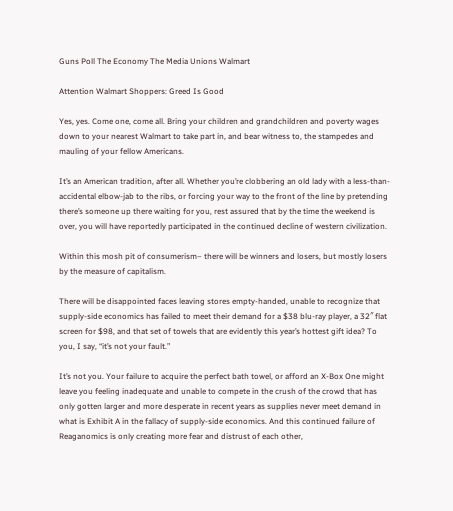Guns Poll The Economy The Media Unions Walmart

Attention Walmart Shoppers: Greed Is Good

Yes, yes. Come one, come all. Bring your children and grandchildren and poverty wages down to your nearest Walmart to take part in, and bear witness to, the stampedes and mauling of your fellow Americans.

It’s an American tradition, after all. Whether you’re clobbering an old lady with a less-than-accidental elbow-jab to the ribs, or forcing your way to the front of the line by pretending there’s someone up there waiting for you, rest assured that by the time the weekend is over, you will have reportedly participated in the continued decline of western civilization.

Within this mosh pit of consumerism– there will be winners and losers, but mostly losers by the measure of capitalism.

There will be disappointed faces leaving stores empty-handed, unable to recognize that supply-side economics has failed to meet their demand for a $38 blu-ray player, a 32″ flat screen for $98, and that set of towels that are evidently this year’s hottest gift idea? To you, I say, “it’s not your fault.”

It’s not you. Your failure to acquire the perfect bath towel, or afford an X-Box One might leave you feeling inadequate and unable to compete in the crush of the crowd that has only gotten larger and more desperate in recent years as supplies never meet demand in what is Exhibit A in the fallacy of supply-side economics. And this continued failure of Reaganomics is only creating more fear and distrust of each other,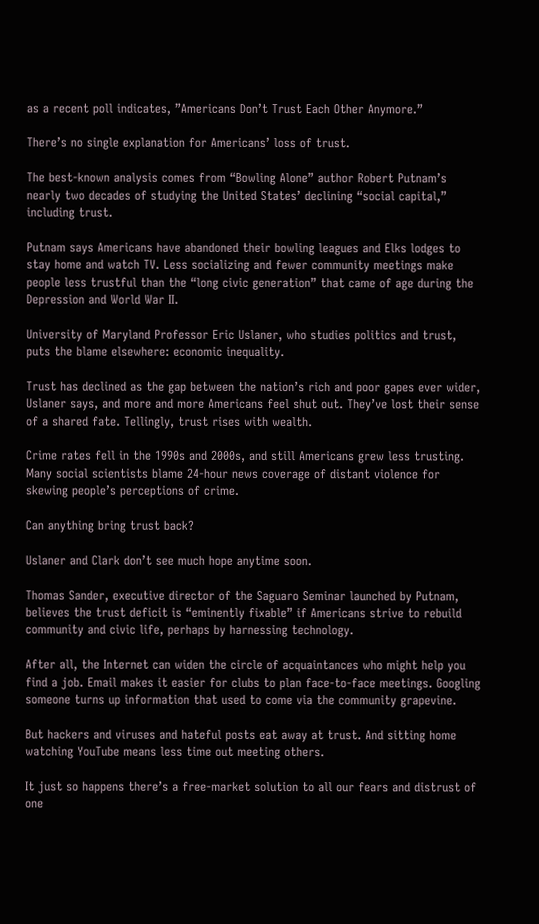as a recent poll indicates, ”Americans Don’t Trust Each Other Anymore.”

There’s no single explanation for Americans’ loss of trust.

The best-known analysis comes from “Bowling Alone” author Robert Putnam’s nearly two decades of studying the United States’ declining “social capital,” including trust.

Putnam says Americans have abandoned their bowling leagues and Elks lodges to stay home and watch TV. Less socializing and fewer community meetings make people less trustful than the “long civic generation” that came of age during the Depression and World War II.

University of Maryland Professor Eric Uslaner, who studies politics and trust, puts the blame elsewhere: economic inequality.

Trust has declined as the gap between the nation’s rich and poor gapes ever wider, Uslaner says, and more and more Americans feel shut out. They’ve lost their sense of a shared fate. Tellingly, trust rises with wealth.

Crime rates fell in the 1990s and 2000s, and still Americans grew less trusting. Many social scientists blame 24-hour news coverage of distant violence for skewing people’s perceptions of crime.

Can anything bring trust back?

Uslaner and Clark don’t see much hope anytime soon.

Thomas Sander, executive director of the Saguaro Seminar launched by Putnam, believes the trust deficit is “eminently fixable” if Americans strive to rebuild community and civic life, perhaps by harnessing technology.

After all, the Internet can widen the circle of acquaintances who might help you find a job. Email makes it easier for clubs to plan face-to-face meetings. Googling someone turns up information that used to come via the community grapevine.

But hackers and viruses and hateful posts eat away at trust. And sitting home watching YouTube means less time out meeting others.

It just so happens there’s a free-market solution to all our fears and distrust of one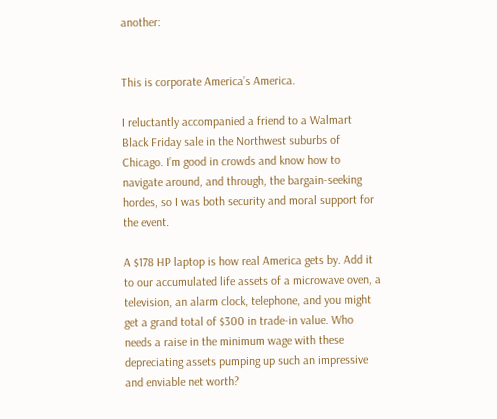another:


This is corporate America’s America.

I reluctantly accompanied a friend to a Walmart Black Friday sale in the Northwest suburbs of Chicago. I’m good in crowds and know how to navigate around, and through, the bargain-seeking hordes, so I was both security and moral support for the event.

A $178 HP laptop is how real America gets by. Add it to our accumulated life assets of a microwave oven, a television, an alarm clock, telephone, and you might get a grand total of $300 in trade-in value. Who needs a raise in the minimum wage with these depreciating assets pumping up such an impressive and enviable net worth?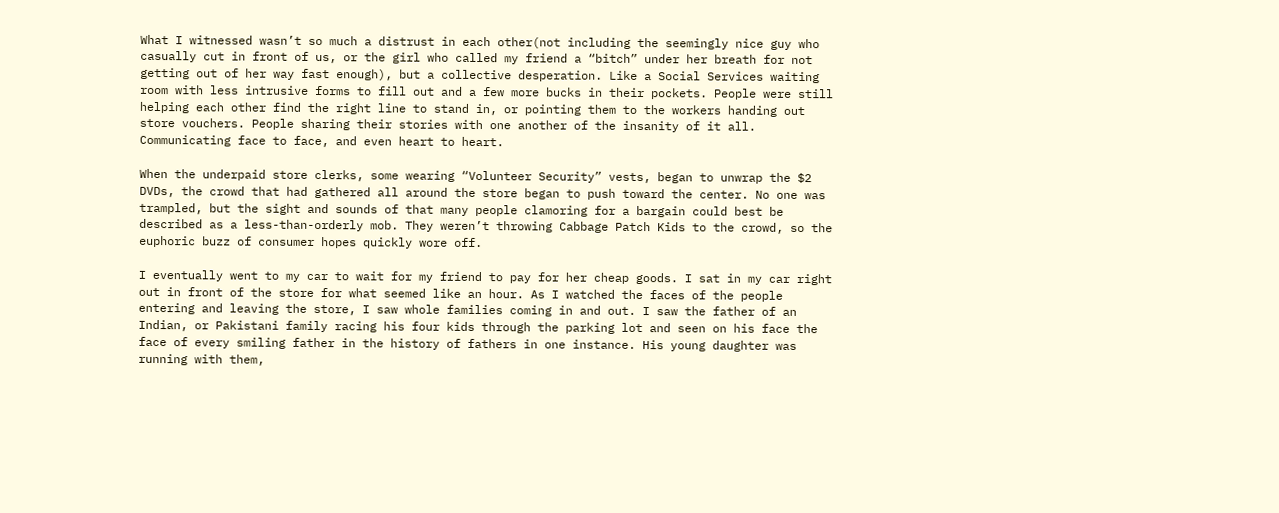What I witnessed wasn’t so much a distrust in each other(not including the seemingly nice guy who casually cut in front of us, or the girl who called my friend a “bitch” under her breath for not getting out of her way fast enough), but a collective desperation. Like a Social Services waiting room with less intrusive forms to fill out and a few more bucks in their pockets. People were still helping each other find the right line to stand in, or pointing them to the workers handing out store vouchers. People sharing their stories with one another of the insanity of it all. Communicating face to face, and even heart to heart.

When the underpaid store clerks, some wearing “Volunteer Security” vests, began to unwrap the $2 DVDs, the crowd that had gathered all around the store began to push toward the center. No one was trampled, but the sight and sounds of that many people clamoring for a bargain could best be described as a less-than-orderly mob. They weren’t throwing Cabbage Patch Kids to the crowd, so the euphoric buzz of consumer hopes quickly wore off.

I eventually went to my car to wait for my friend to pay for her cheap goods. I sat in my car right out in front of the store for what seemed like an hour. As I watched the faces of the people entering and leaving the store, I saw whole families coming in and out. I saw the father of an Indian, or Pakistani family racing his four kids through the parking lot and seen on his face the face of every smiling father in the history of fathers in one instance. His young daughter was running with them,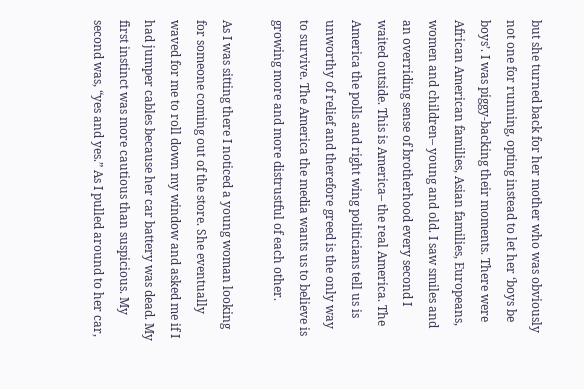but she turned back for her mother who was obviously not one for running, opting instead to let her ‘boys be boys’. I was piggy-backing their moments. There were African American families, Asian families, Europeans, women and children– young and old. I saw smiles and an overriding sense of brotherhood every second I waited outside. This is America– the real America. The America the polls and right wing politicians tell us is unworthy of relief and therefore greed is the only way to survive. The America the media wants us to believe is growing more and more distrustful of each other.

As I was sitting there I noticed a young woman looking for someone coming out of the store. She eventually waved for me to roll down my window and asked me if I had jumper cables because her car battery was dead. My first instinct was more cautious than suspicious. My second was, “yes and yes.” As I pulled around to her car,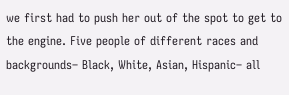we first had to push her out of the spot to get to the engine. Five people of different races and backgrounds– Black, White, Asian, Hispanic– all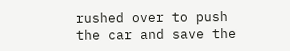rushed over to push the car and save the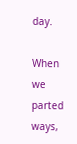day.

When we parted ways,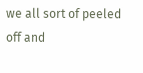we all sort of peeled off and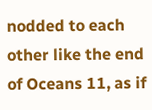nodded to each other like the end of Oceans 11, as if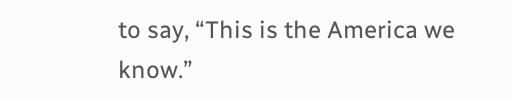to say, “This is the America we know.”